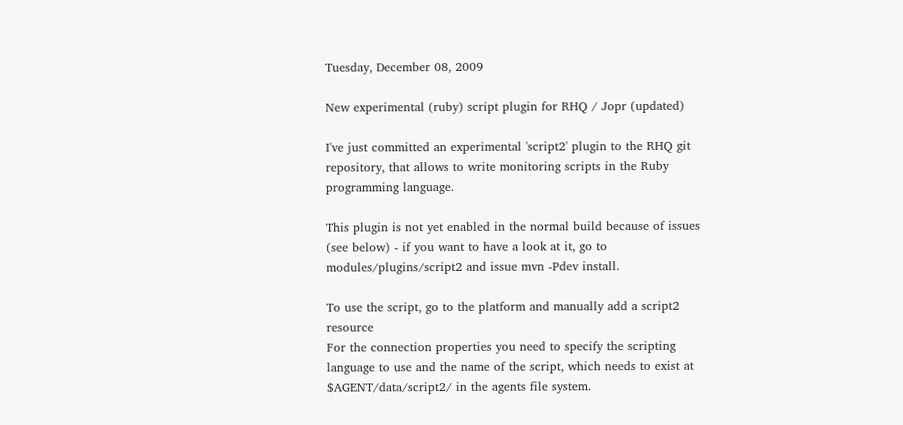Tuesday, December 08, 2009

New experimental (ruby) script plugin for RHQ / Jopr (updated)

I've just committed an experimental 'script2' plugin to the RHQ git repository, that allows to write monitoring scripts in the Ruby programming language.

This plugin is not yet enabled in the normal build because of issues (see below) - if you want to have a look at it, go to modules/plugins/script2 and issue mvn -Pdev install.

To use the script, go to the platform and manually add a script2 resource
For the connection properties you need to specify the scripting language to use and the name of the script, which needs to exist at $AGENT/data/script2/ in the agents file system.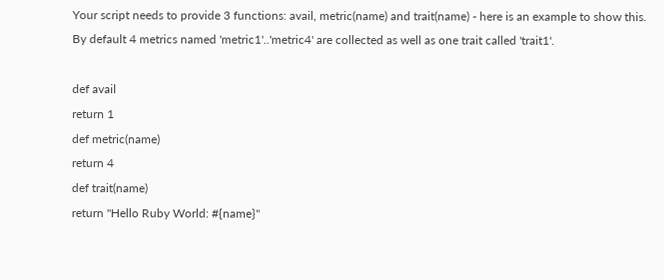Your script needs to provide 3 functions: avail, metric(name) and trait(name) - here is an example to show this. By default 4 metrics named 'metric1'..'metric4' are collected as well as one trait called 'trait1'.

def avail
return 1
def metric(name)
return 4
def trait(name)
return "Hello Ruby World: #{name}"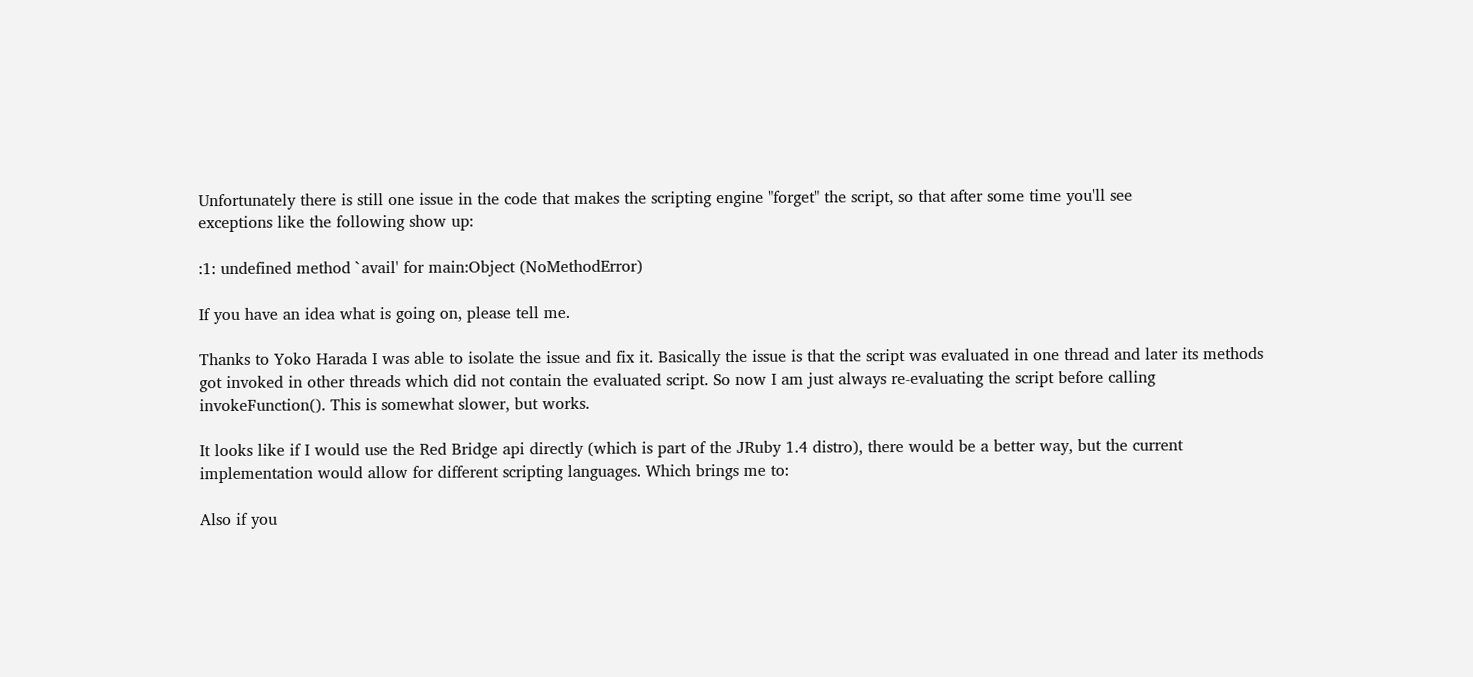Unfortunately there is still one issue in the code that makes the scripting engine "forget" the script, so that after some time you'll see
exceptions like the following show up:

:1: undefined method `avail' for main:Object (NoMethodError)

If you have an idea what is going on, please tell me.

Thanks to Yoko Harada I was able to isolate the issue and fix it. Basically the issue is that the script was evaluated in one thread and later its methods got invoked in other threads which did not contain the evaluated script. So now I am just always re-evaluating the script before calling invokeFunction(). This is somewhat slower, but works.

It looks like if I would use the Red Bridge api directly (which is part of the JRuby 1.4 distro), there would be a better way, but the current implementation would allow for different scripting languages. Which brings me to:

Also if you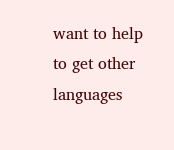want to help to get other languages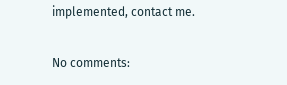implemented, contact me.

No comments: